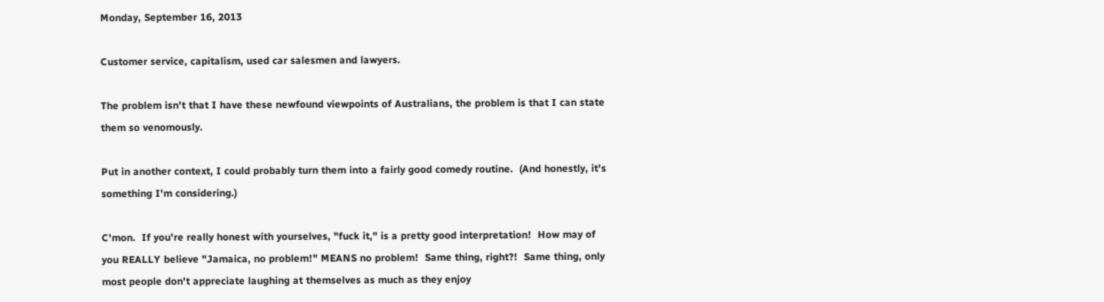Monday, September 16, 2013

Customer service, capitalism, used car salesmen and lawyers.

The problem isn't that I have these newfound viewpoints of Australians, the problem is that I can state them so venomously.

Put in another context, I could probably turn them into a fairly good comedy routine.  (And honestly, it's something I'm considering.)

C'mon.  If you're really honest with yourselves, "fuck it," is a pretty good interpretation!  How may of you REALLY believe "Jamaica, no problem!" MEANS no problem!  Same thing, right?!  Same thing, only most people don't appreciate laughing at themselves as much as they enjoy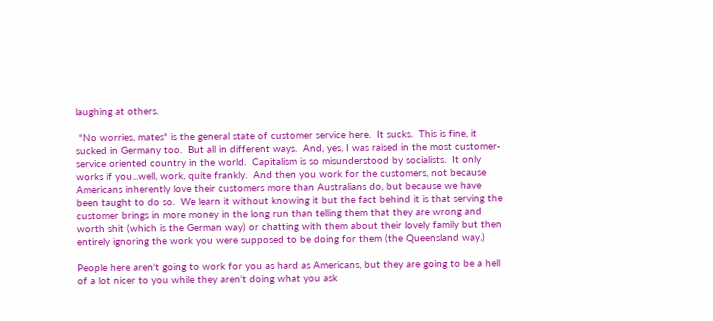laughing at others.

 "No worries, mates" is the general state of customer service here.  It sucks.  This is fine, it sucked in Germany too.  But all in different ways.  And, yes, I was raised in the most customer-service oriented country in the world.  Capitalism is so misunderstood by socialists.  It only works if you...well, work, quite frankly.  And then you work for the customers, not because Americans inherently love their customers more than Australians do, but because we have been taught to do so.  We learn it without knowing it but the fact behind it is that serving the customer brings in more money in the long run than telling them that they are wrong and worth shit (which is the German way) or chatting with them about their lovely family but then entirely ignoring the work you were supposed to be doing for them (the Queensland way.)

People here aren't going to work for you as hard as Americans, but they are going to be a hell of a lot nicer to you while they aren't doing what you ask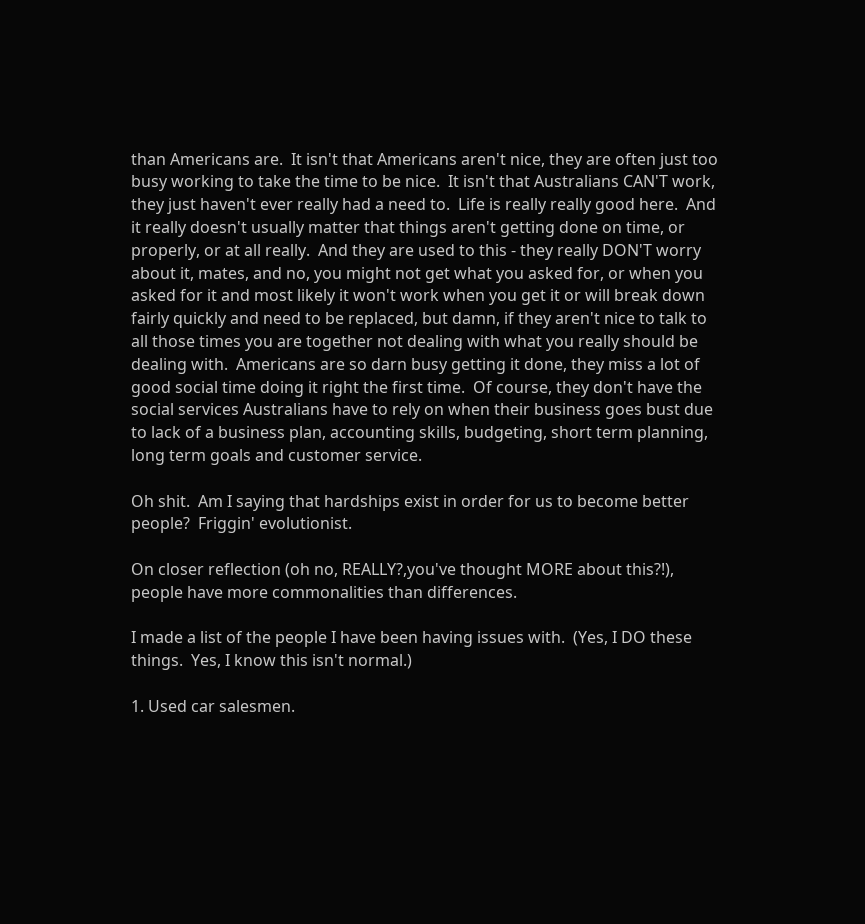than Americans are.  It isn't that Americans aren't nice, they are often just too busy working to take the time to be nice.  It isn't that Australians CAN'T work, they just haven't ever really had a need to.  Life is really really good here.  And it really doesn't usually matter that things aren't getting done on time, or properly, or at all really.  And they are used to this - they really DON'T worry about it, mates, and no, you might not get what you asked for, or when you asked for it and most likely it won't work when you get it or will break down fairly quickly and need to be replaced, but damn, if they aren't nice to talk to all those times you are together not dealing with what you really should be dealing with.  Americans are so darn busy getting it done, they miss a lot of good social time doing it right the first time.  Of course, they don't have the social services Australians have to rely on when their business goes bust due to lack of a business plan, accounting skills, budgeting, short term planning, long term goals and customer service.

Oh shit.  Am I saying that hardships exist in order for us to become better people?  Friggin' evolutionist.

On closer reflection (oh no, REALLY?,you've thought MORE about this?!), people have more commonalities than differences.

I made a list of the people I have been having issues with.  (Yes, I DO these  things.  Yes, I know this isn't normal.)

1. Used car salesmen.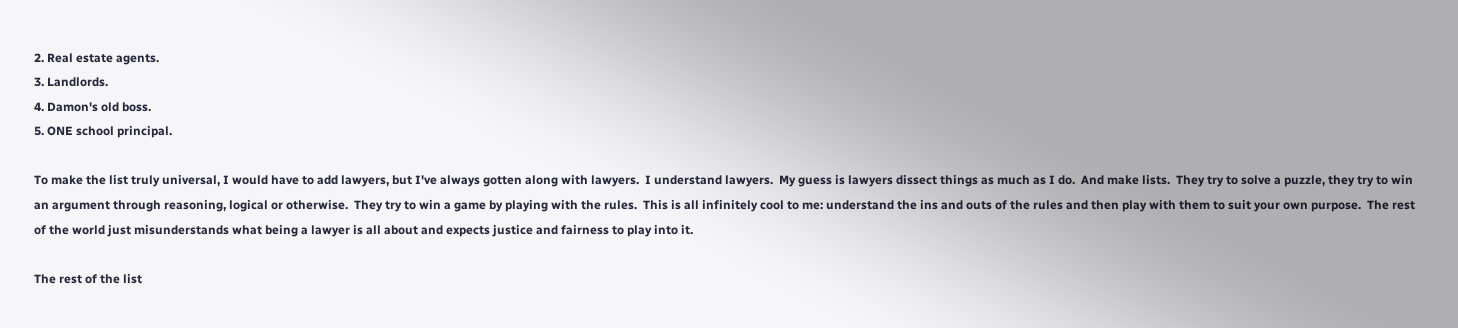2. Real estate agents.
3. Landlords.
4. Damon's old boss.
5. ONE school principal.

To make the list truly universal, I would have to add lawyers, but I've always gotten along with lawyers.  I understand lawyers.  My guess is lawyers dissect things as much as I do.  And make lists.  They try to solve a puzzle, they try to win an argument through reasoning, logical or otherwise.  They try to win a game by playing with the rules.  This is all infinitely cool to me: understand the ins and outs of the rules and then play with them to suit your own purpose.  The rest of the world just misunderstands what being a lawyer is all about and expects justice and fairness to play into it.

The rest of the list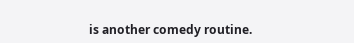is another comedy routine.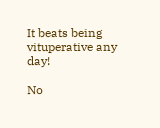It beats being vituperative any day!

No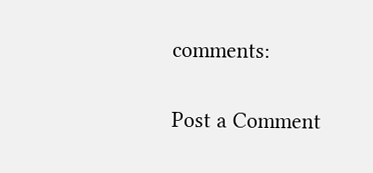comments:

Post a Comment